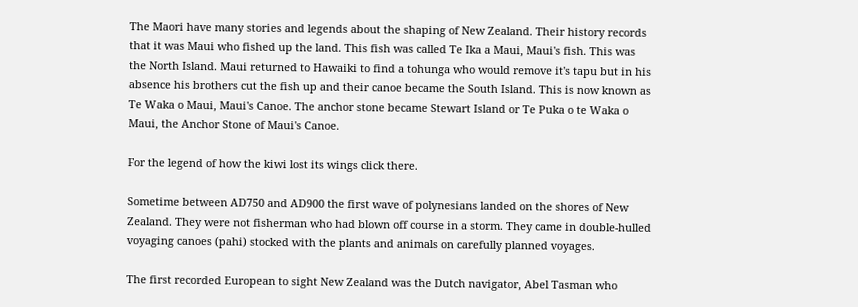The Maori have many stories and legends about the shaping of New Zealand. Their history records that it was Maui who fished up the land. This fish was called Te Ika a Maui, Maui's fish. This was the North Island. Maui returned to Hawaiki to find a tohunga who would remove it's tapu but in his absence his brothers cut the fish up and their canoe became the South Island. This is now known as Te Waka o Maui, Maui's Canoe. The anchor stone became Stewart Island or Te Puka o te Waka o Maui, the Anchor Stone of Maui's Canoe.

For the legend of how the kiwi lost its wings click there.

Sometime between AD750 and AD900 the first wave of polynesians landed on the shores of New Zealand. They were not fisherman who had blown off course in a storm. They came in double-hulled voyaging canoes (pahi) stocked with the plants and animals on carefully planned voyages.

The first recorded European to sight New Zealand was the Dutch navigator, Abel Tasman who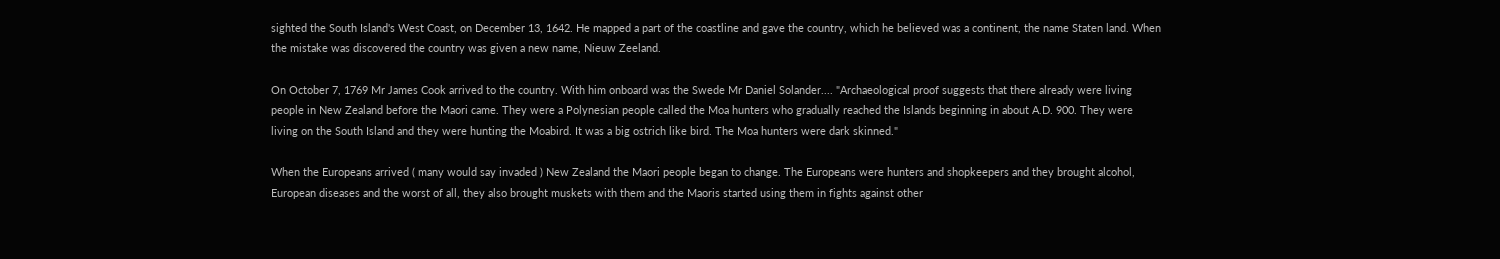sighted the South Island's West Coast, on December 13, 1642. He mapped a part of the coastline and gave the country, which he believed was a continent, the name Staten land. When the mistake was discovered the country was given a new name, Nieuw Zeeland.

On October 7, 1769 Mr James Cook arrived to the country. With him onboard was the Swede Mr Daniel Solander.... "Archaeological proof suggests that there already were living people in New Zealand before the Maori came. They were a Polynesian people called the Moa hunters who gradually reached the Islands beginning in about A.D. 900. They were living on the South Island and they were hunting the Moabird. It was a big ostrich like bird. The Moa hunters were dark skinned."

When the Europeans arrived ( many would say invaded ) New Zealand the Maori people began to change. The Europeans were hunters and shopkeepers and they brought alcohol, European diseases and the worst of all, they also brought muskets with them and the Maoris started using them in fights against other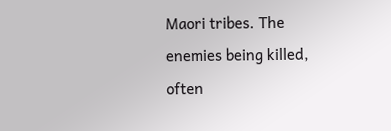Maori tribes. The enemies being killed, often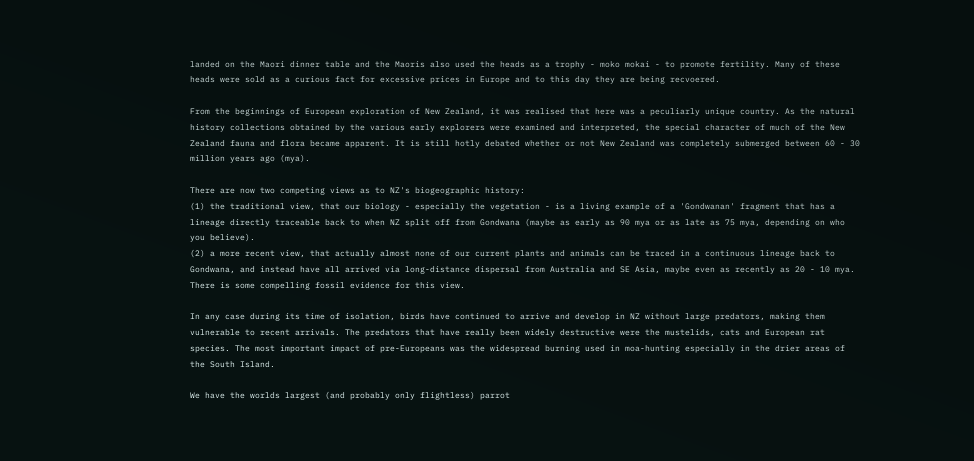landed on the Maori dinner table and the Maoris also used the heads as a trophy - moko mokai - to promote fertility. Many of these heads were sold as a curious fact for excessive prices in Europe and to this day they are being recvoered.

From the beginnings of European exploration of New Zealand, it was realised that here was a peculiarly unique country. As the natural history collections obtained by the various early explorers were examined and interpreted, the special character of much of the New Zealand fauna and flora became apparent. It is still hotly debated whether or not New Zealand was completely submerged between 60 - 30 million years ago (mya).

There are now two competing views as to NZ's biogeographic history:
(1) the traditional view, that our biology - especially the vegetation - is a living example of a 'Gondwanan' fragment that has a lineage directly traceable back to when NZ split off from Gondwana (maybe as early as 90 mya or as late as 75 mya, depending on who you believe).
(2) a more recent view, that actually almost none of our current plants and animals can be traced in a continuous lineage back to Gondwana, and instead have all arrived via long-distance dispersal from Australia and SE Asia, maybe even as recently as 20 - 10 mya. There is some compelling fossil evidence for this view.

In any case during its time of isolation, birds have continued to arrive and develop in NZ without large predators, making them vulnerable to recent arrivals. The predators that have really been widely destructive were the mustelids, cats and European rat species. The most important impact of pre-Europeans was the widespread burning used in moa-hunting especially in the drier areas of the South Island.

We have the worlds largest (and probably only flightless) parrot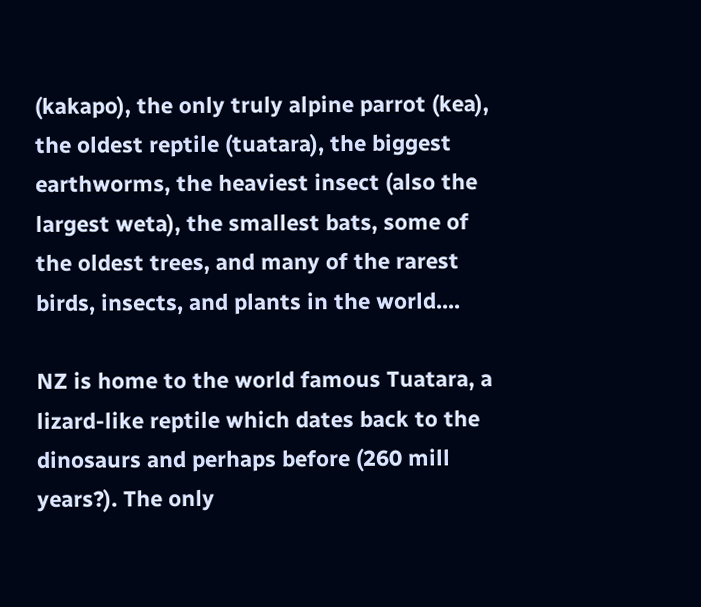(kakapo), the only truly alpine parrot (kea), the oldest reptile (tuatara), the biggest earthworms, the heaviest insect (also the largest weta), the smallest bats, some of the oldest trees, and many of the rarest birds, insects, and plants in the world....

NZ is home to the world famous Tuatara, a lizard-like reptile which dates back to the dinosaurs and perhaps before (260 mill years?). The only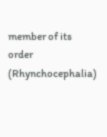member of its order (Rhynchocephalia)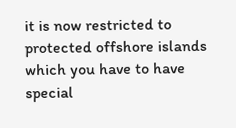it is now restricted to protected offshore islands which you have to have special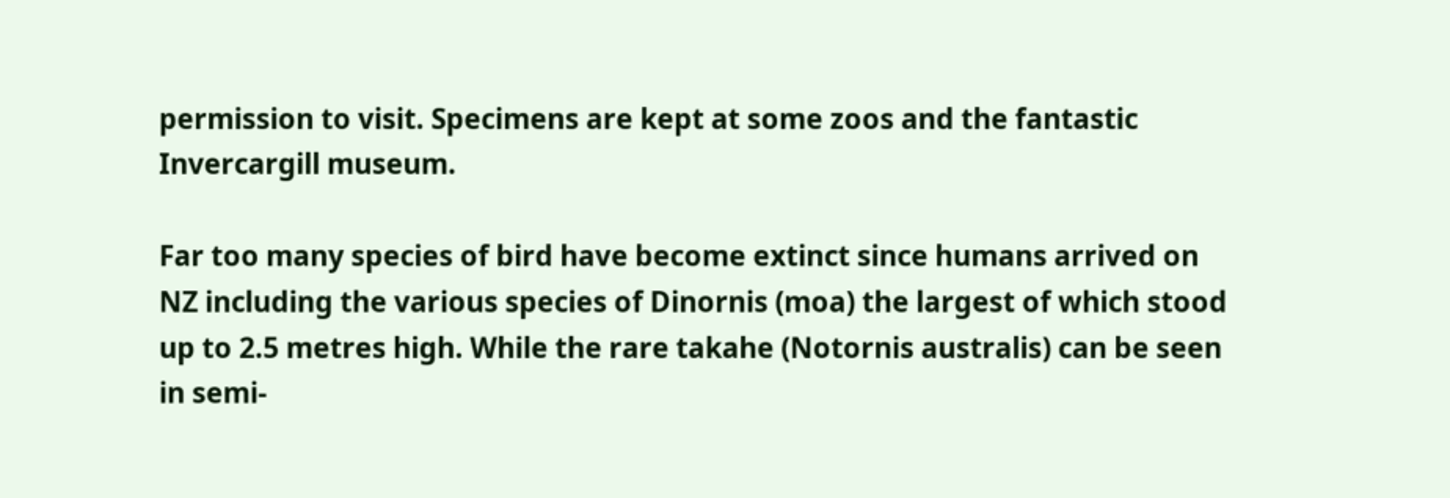permission to visit. Specimens are kept at some zoos and the fantastic Invercargill museum.

Far too many species of bird have become extinct since humans arrived on NZ including the various species of Dinornis (moa) the largest of which stood up to 2.5 metres high. While the rare takahe (Notornis australis) can be seen in semi-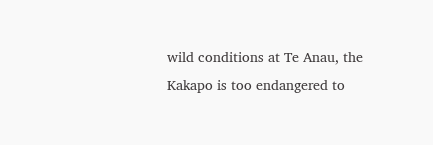wild conditions at Te Anau, the Kakapo is too endangered to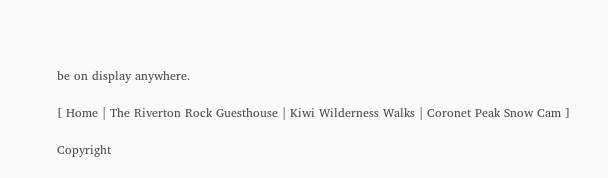be on display anywhere.

[ Home | The Riverton Rock Guesthouse | Kiwi Wilderness Walks | Coronet Peak Snow Cam ]

Copyright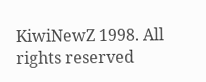KiwiNewZ 1998. All rights reserved